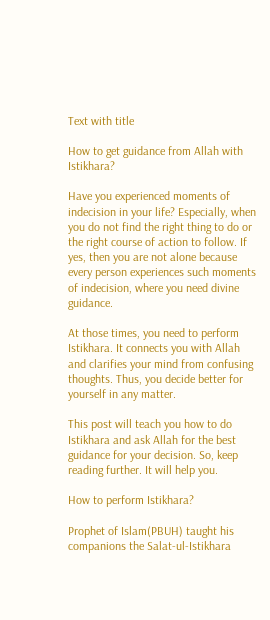Text with title

How to get guidance from Allah with Istikhara?

Have you experienced moments of indecision in your life? Especially, when you do not find the right thing to do or the right course of action to follow. If yes, then you are not alone because every person experiences such moments of indecision, where you need divine guidance.

At those times, you need to perform Istikhara. It connects you with Allah and clarifies your mind from confusing thoughts. Thus, you decide better for yourself in any matter.

This post will teach you how to do Istikhara and ask Allah for the best guidance for your decision. So, keep reading further. It will help you.

How to perform Istikhara?

Prophet of Islam(PBUH) taught his companions the Salat-ul-Istikhara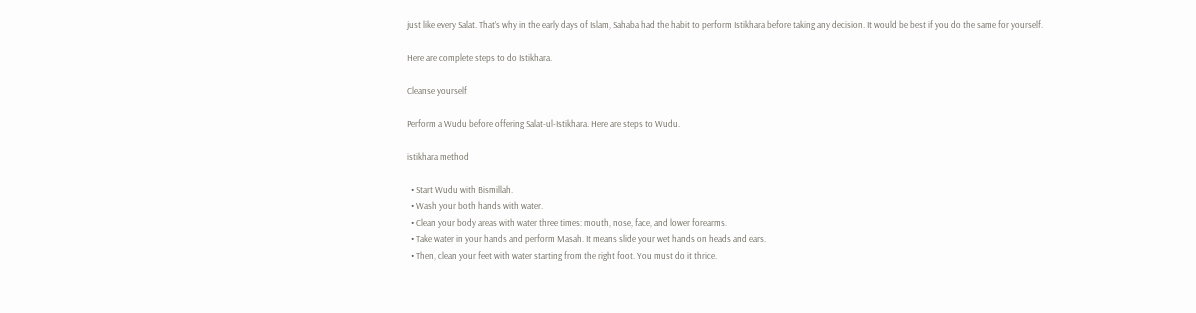just like every Salat. That’s why in the early days of Islam, Sahaba had the habit to perform Istikhara before taking any decision. It would be best if you do the same for yourself.

Here are complete steps to do Istikhara.

Cleanse yourself

Perform a Wudu before offering Salat-ul-Istikhara. Here are steps to Wudu.

istikhara method

  • Start Wudu with Bismillah.
  • Wash your both hands with water.
  • Clean your body areas with water three times: mouth, nose, face, and lower forearms.
  • Take water in your hands and perform Masah. It means slide your wet hands on heads and ears.
  • Then, clean your feet with water starting from the right foot. You must do it thrice.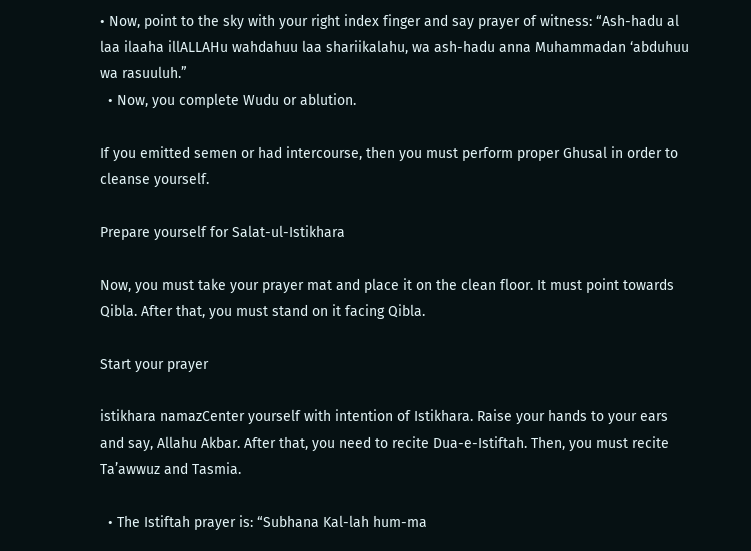• Now, point to the sky with your right index finger and say prayer of witness: “Ash-hadu al laa ilaaha illALLAHu wahdahuu laa shariikalahu, wa ash-hadu anna Muhammadan ‘abduhuu wa rasuuluh.”
  • Now, you complete Wudu or ablution.

If you emitted semen or had intercourse, then you must perform proper Ghusal in order to cleanse yourself.

Prepare yourself for Salat-ul-Istikhara

Now, you must take your prayer mat and place it on the clean floor. It must point towards Qibla. After that, you must stand on it facing Qibla.

Start your prayer

istikhara namazCenter yourself with intention of Istikhara. Raise your hands to your ears and say, Allahu Akbar. After that, you need to recite Dua-e-Istiftah. Then, you must recite Ta’awwuz and Tasmia.

  • The Istiftah prayer is: “Subhana Kal-lah hum-ma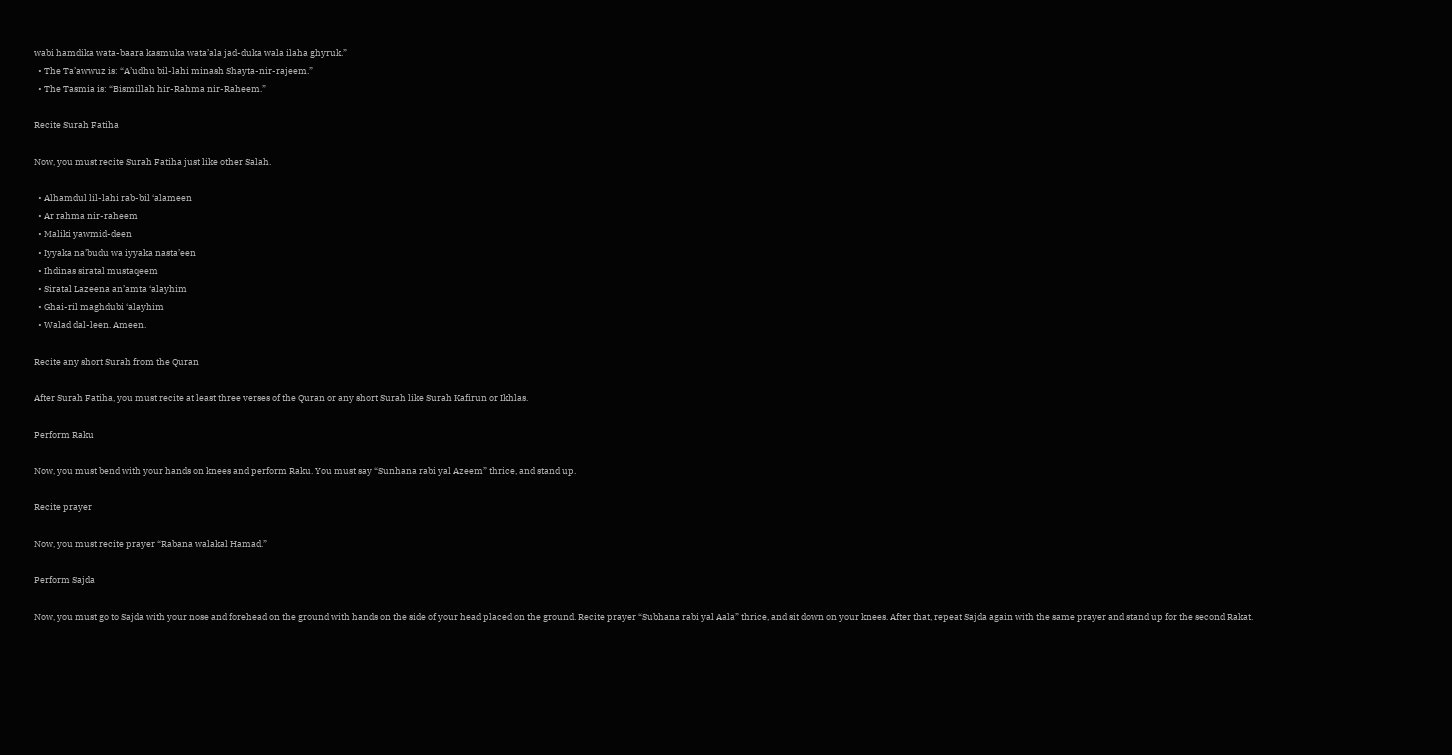wabi hamdika wata-baara kasmuka wata’ala jad-duka wala ilaha ghyruk.”
  • The Ta’awwuz is: “A’udhu bil-lahi minash Shayta-nir-rajeem.”
  • The Tasmia is: “Bismillah hir-Rahma nir-Raheem.”

Recite Surah Fatiha

Now, you must recite Surah Fatiha just like other Salah.

  • Alhamdul lil-lahi rab-bil ‘alameen
  • Ar rahma nir-raheem
  • Maliki yawmid-deen
  • Iyyaka na’budu wa iyyaka nasta’een
  • Ihdinas siratal mustaqeem
  • Siratal Lazeena an’amta ‘alayhim
  • Ghai-ril maghdubi ‘alayhim
  • Walad dal-leen. Ameen.

Recite any short Surah from the Quran

After Surah Fatiha, you must recite at least three verses of the Quran or any short Surah like Surah Kafirun or Ikhlas.

Perform Raku

Now, you must bend with your hands on knees and perform Raku. You must say “Sunhana rabi yal Azeem” thrice, and stand up.

Recite prayer

Now, you must recite prayer “Rabana walakal Hamad.”

Perform Sajda

Now, you must go to Sajda with your nose and forehead on the ground with hands on the side of your head placed on the ground. Recite prayer “Subhana rabi yal Aala” thrice, and sit down on your knees. After that, repeat Sajda again with the same prayer and stand up for the second Rakat.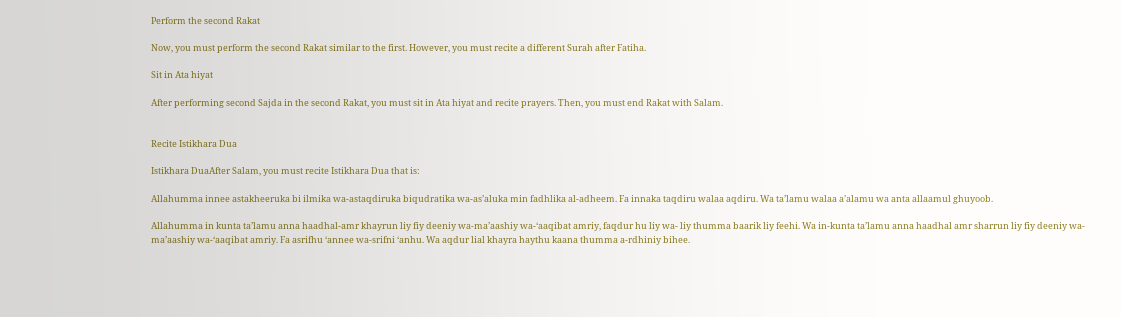Perform the second Rakat

Now, you must perform the second Rakat similar to the first. However, you must recite a different Surah after Fatiha.

Sit in Ata hiyat

After performing second Sajda in the second Rakat, you must sit in Ata hiyat and recite prayers. Then, you must end Rakat with Salam.


Recite Istikhara Dua

Istikhara DuaAfter Salam, you must recite Istikhara Dua that is:

Allahumma innee astakheeruka bi ilmika wa-astaqdiruka biqudratika wa-as’aluka min fadhlika al-adheem. Fa innaka taqdiru walaa aqdiru. Wa ta’lamu walaa a’alamu wa anta allaamul ghuyoob.

Allahumma in kunta ta’lamu anna haadhal-amr khayrun liy fiy deeniy wa-ma’aashiy wa-‘aaqibat amriy, faqdur hu liy wa- liy thumma baarik liy feehi. Wa in-kunta ta’lamu anna haadhal amr sharrun liy fiy deeniy wa-ma’aashiy wa-‘aaqibat amriy. Fa asrifhu ‘annee wa-srifni ‘anhu. Wa aqdur lial khayra haythu kaana thumma a-rdhiniy bihee.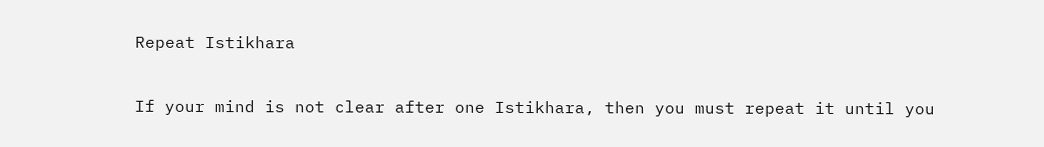Repeat Istikhara

If your mind is not clear after one Istikhara, then you must repeat it until you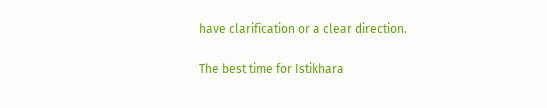have clarification or a clear direction.

The best time for Istikhara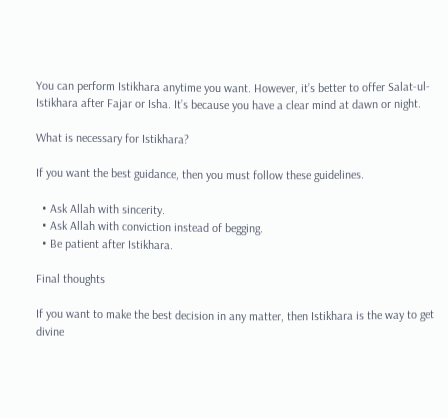You can perform Istikhara anytime you want. However, it’s better to offer Salat-ul-Istikhara after Fajar or Isha. It’s because you have a clear mind at dawn or night.

What is necessary for Istikhara?

If you want the best guidance, then you must follow these guidelines.

  • Ask Allah with sincerity.
  • Ask Allah with conviction instead of begging.
  • Be patient after Istikhara.

Final thoughts

If you want to make the best decision in any matter, then Istikhara is the way to get divine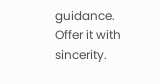guidance. Offer it with sincerity.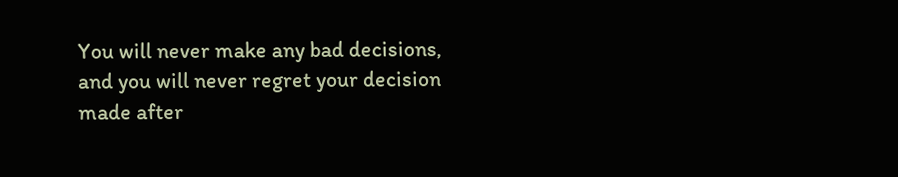You will never make any bad decisions, and you will never regret your decision made after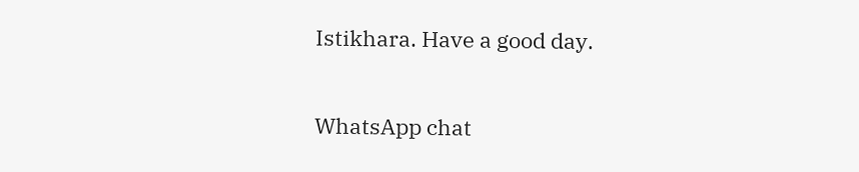Istikhara. Have a good day.

WhatsApp chat